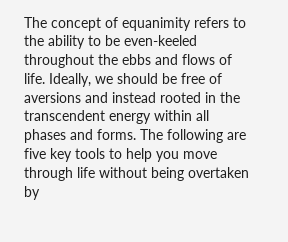The concept of equanimity refers to the ability to be even-keeled throughout the ebbs and flows of life. Ideally, we should be free of aversions and instead rooted in the transcendent energy within all phases and forms. The following are five key tools to help you move through life without being overtaken by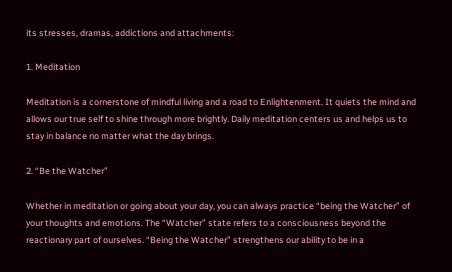its stresses, dramas, addictions and attachments:

1. Meditation

Meditation is a cornerstone of mindful living and a road to Enlightenment. It quiets the mind and allows our true self to shine through more brightly. Daily meditation centers us and helps us to stay in balance no matter what the day brings.

2. “Be the Watcher”

Whether in meditation or going about your day, you can always practice “being the Watcher” of your thoughts and emotions. The “Watcher” state refers to a consciousness beyond the reactionary part of ourselves. “Being the Watcher” strengthens our ability to be in a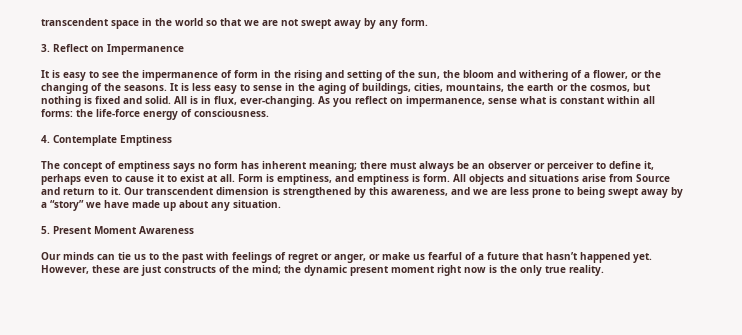transcendent space in the world so that we are not swept away by any form.

3. Reflect on Impermanence

It is easy to see the impermanence of form in the rising and setting of the sun, the bloom and withering of a flower, or the changing of the seasons. It is less easy to sense in the aging of buildings, cities, mountains, the earth or the cosmos, but nothing is fixed and solid. All is in flux, ever-changing. As you reflect on impermanence, sense what is constant within all forms: the life-force energy of consciousness.

4. Contemplate Emptiness

The concept of emptiness says no form has inherent meaning; there must always be an observer or perceiver to define it, perhaps even to cause it to exist at all. Form is emptiness, and emptiness is form. All objects and situations arise from Source and return to it. Our transcendent dimension is strengthened by this awareness, and we are less prone to being swept away by a “story” we have made up about any situation.

5. Present Moment Awareness

Our minds can tie us to the past with feelings of regret or anger, or make us fearful of a future that hasn’t happened yet. However, these are just constructs of the mind; the dynamic present moment right now is the only true reality.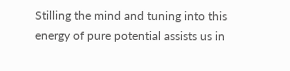Stilling the mind and tuning into this energy of pure potential assists us in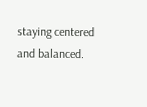staying centered and balanced.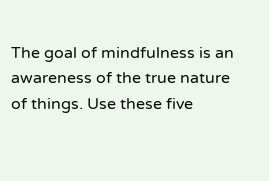The goal of mindfulness is an awareness of the true nature of things. Use these five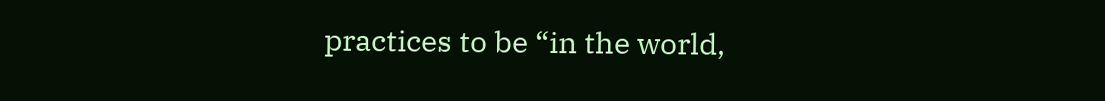practices to be “in the world,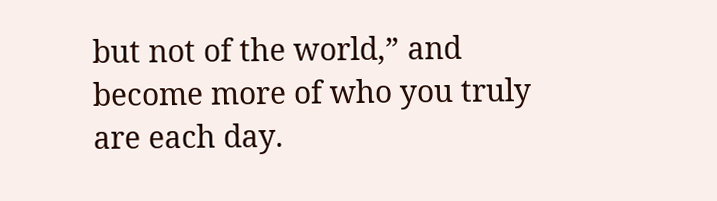but not of the world,” and become more of who you truly are each day.